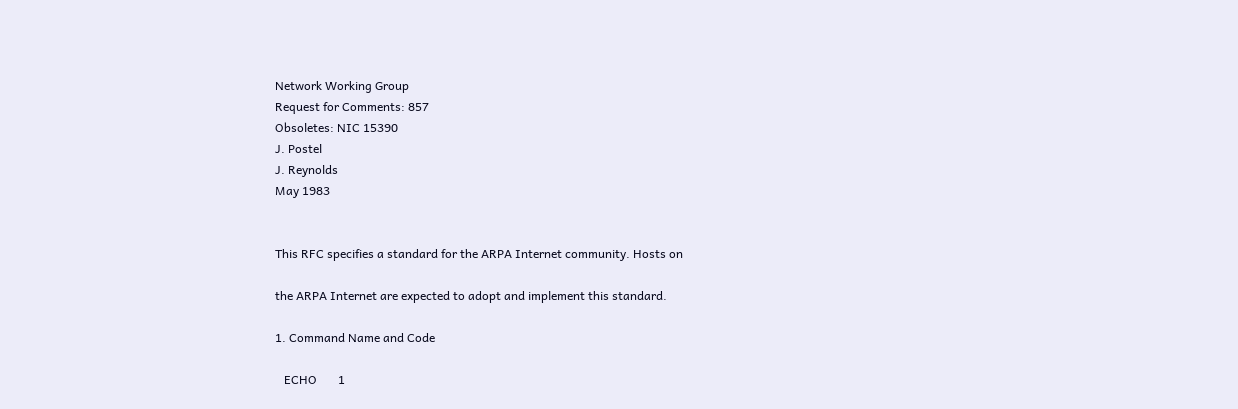Network Working Group
Request for Comments: 857
Obsoletes: NIC 15390
J. Postel
J. Reynolds
May 1983


This RFC specifies a standard for the ARPA Internet community. Hosts on

the ARPA Internet are expected to adopt and implement this standard.

1. Command Name and Code

   ECHO       1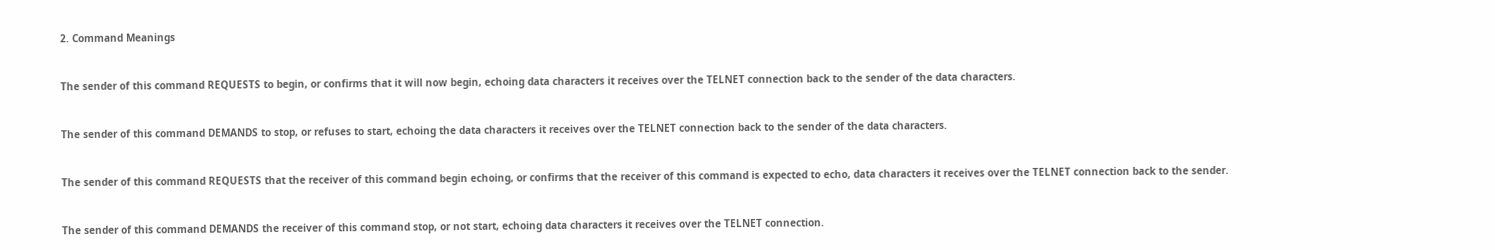2. Command Meanings


The sender of this command REQUESTS to begin, or confirms that it will now begin, echoing data characters it receives over the TELNET connection back to the sender of the data characters.


The sender of this command DEMANDS to stop, or refuses to start, echoing the data characters it receives over the TELNET connection back to the sender of the data characters.


The sender of this command REQUESTS that the receiver of this command begin echoing, or confirms that the receiver of this command is expected to echo, data characters it receives over the TELNET connection back to the sender.


The sender of this command DEMANDS the receiver of this command stop, or not start, echoing data characters it receives over the TELNET connection.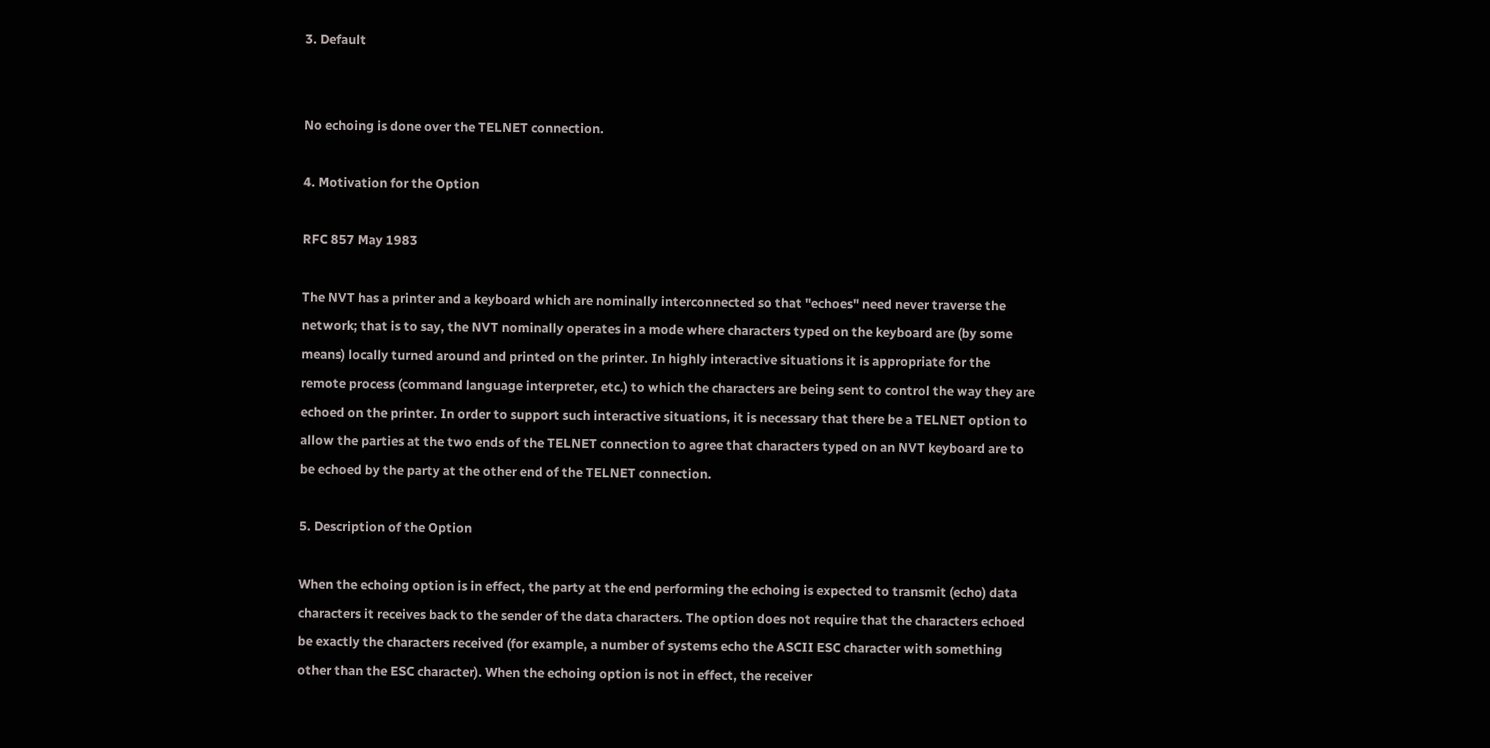3. Default


No echoing is done over the TELNET connection.

4. Motivation for the Option

RFC 857 May 1983

The NVT has a printer and a keyboard which are nominally interconnected so that "echoes" need never traverse the network; that is to say, the NVT nominally operates in a mode where characters typed on the keyboard are (by some means) locally turned around and printed on the printer. In highly interactive situations it is appropriate for the remote process (command language interpreter, etc.) to which the characters are being sent to control the way they are echoed on the printer. In order to support such interactive situations, it is necessary that there be a TELNET option to allow the parties at the two ends of the TELNET connection to agree that characters typed on an NVT keyboard are to be echoed by the party at the other end of the TELNET connection.

5. Description of the Option

When the echoing option is in effect, the party at the end performing the echoing is expected to transmit (echo) data characters it receives back to the sender of the data characters. The option does not require that the characters echoed be exactly the characters received (for example, a number of systems echo the ASCII ESC character with something other than the ESC character). When the echoing option is not in effect, the receiver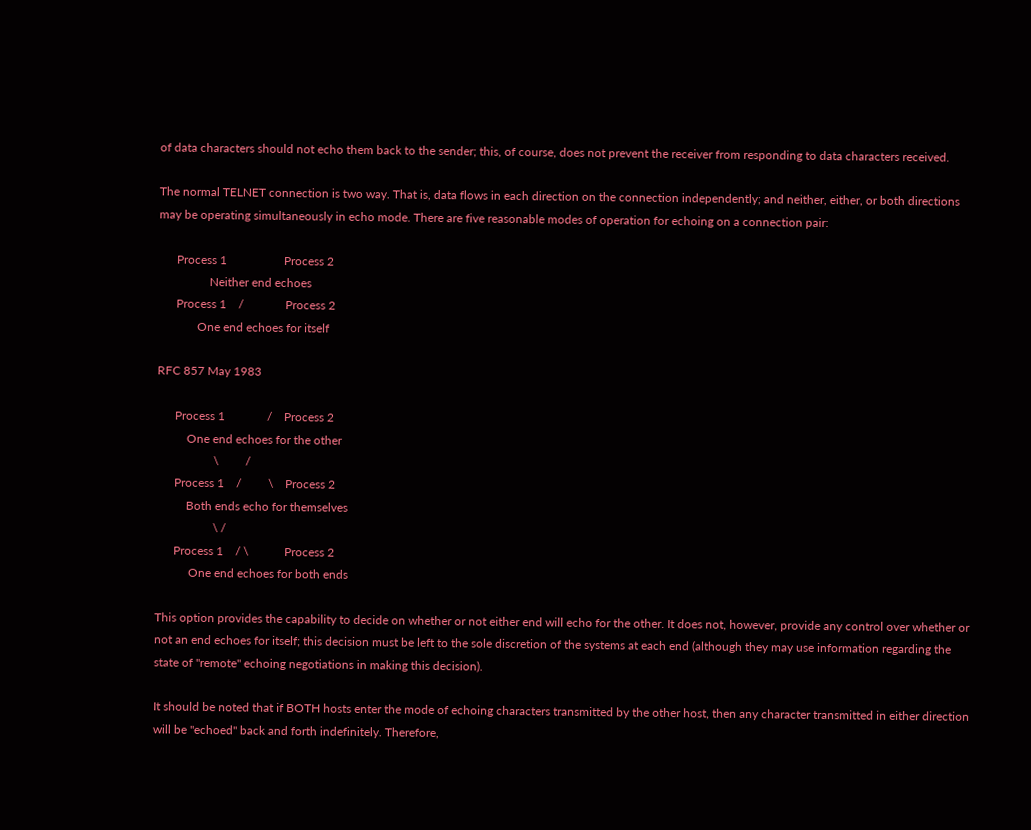of data characters should not echo them back to the sender; this, of course, does not prevent the receiver from responding to data characters received.

The normal TELNET connection is two way. That is, data flows in each direction on the connection independently; and neither, either, or both directions may be operating simultaneously in echo mode. There are five reasonable modes of operation for echoing on a connection pair:

      Process 1                   Process 2
                 Neither end echoes
      Process 1    /              Process 2
             One end echoes for itself

RFC 857 May 1983

      Process 1              /    Process 2
          One end echoes for the other
                   \         /
      Process 1    /         \    Process 2
          Both ends echo for themselves
                   \ /
      Process 1    / \            Process 2
           One end echoes for both ends

This option provides the capability to decide on whether or not either end will echo for the other. It does not, however, provide any control over whether or not an end echoes for itself; this decision must be left to the sole discretion of the systems at each end (although they may use information regarding the state of "remote" echoing negotiations in making this decision).

It should be noted that if BOTH hosts enter the mode of echoing characters transmitted by the other host, then any character transmitted in either direction will be "echoed" back and forth indefinitely. Therefore,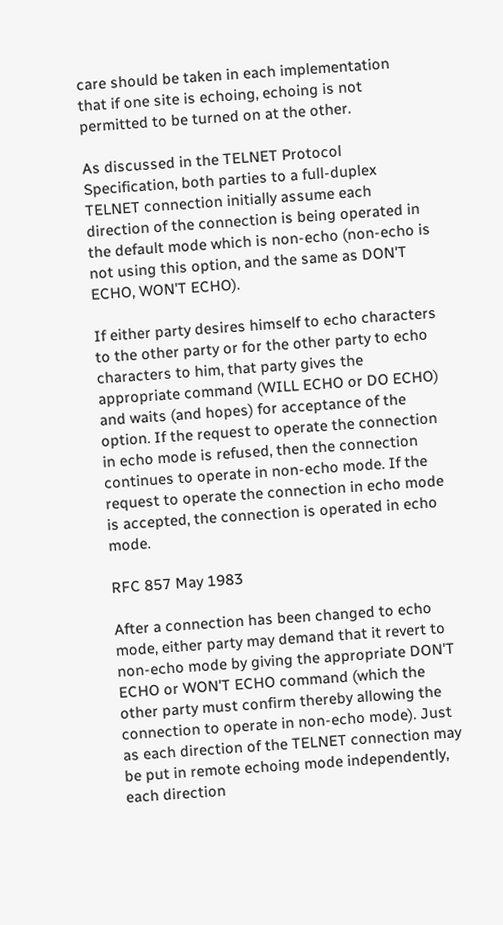care should be taken in each implementation that if one site is echoing, echoing is not permitted to be turned on at the other.

As discussed in the TELNET Protocol Specification, both parties to a full-duplex TELNET connection initially assume each direction of the connection is being operated in the default mode which is non-echo (non-echo is not using this option, and the same as DON'T ECHO, WON'T ECHO).

If either party desires himself to echo characters to the other party or for the other party to echo characters to him, that party gives the appropriate command (WILL ECHO or DO ECHO) and waits (and hopes) for acceptance of the option. If the request to operate the connection in echo mode is refused, then the connection continues to operate in non-echo mode. If the request to operate the connection in echo mode is accepted, the connection is operated in echo mode.

RFC 857 May 1983

After a connection has been changed to echo mode, either party may demand that it revert to non-echo mode by giving the appropriate DON'T ECHO or WON'T ECHO command (which the other party must confirm thereby allowing the connection to operate in non-echo mode). Just as each direction of the TELNET connection may be put in remote echoing mode independently, each direction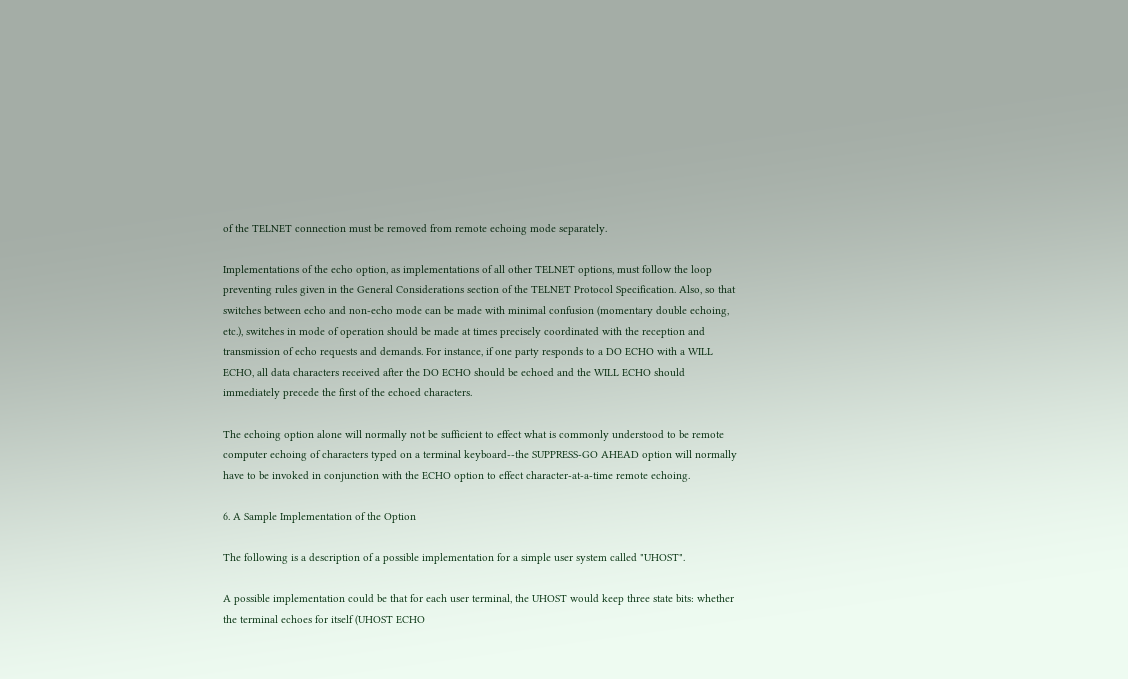of the TELNET connection must be removed from remote echoing mode separately.

Implementations of the echo option, as implementations of all other TELNET options, must follow the loop preventing rules given in the General Considerations section of the TELNET Protocol Specification. Also, so that switches between echo and non-echo mode can be made with minimal confusion (momentary double echoing, etc.), switches in mode of operation should be made at times precisely coordinated with the reception and transmission of echo requests and demands. For instance, if one party responds to a DO ECHO with a WILL ECHO, all data characters received after the DO ECHO should be echoed and the WILL ECHO should immediately precede the first of the echoed characters.

The echoing option alone will normally not be sufficient to effect what is commonly understood to be remote computer echoing of characters typed on a terminal keyboard--the SUPPRESS-GO AHEAD option will normally have to be invoked in conjunction with the ECHO option to effect character-at-a-time remote echoing.

6. A Sample Implementation of the Option

The following is a description of a possible implementation for a simple user system called "UHOST".

A possible implementation could be that for each user terminal, the UHOST would keep three state bits: whether the terminal echoes for itself (UHOST ECHO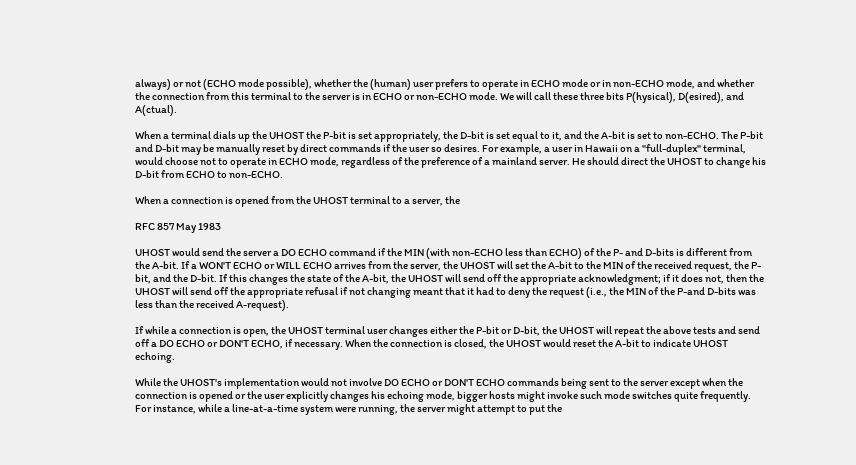always) or not (ECHO mode possible), whether the (human) user prefers to operate in ECHO mode or in non-ECHO mode, and whether the connection from this terminal to the server is in ECHO or non-ECHO mode. We will call these three bits P(hysical), D(esired), and A(ctual).

When a terminal dials up the UHOST the P-bit is set appropriately, the D-bit is set equal to it, and the A-bit is set to non-ECHO. The P-bit and D-bit may be manually reset by direct commands if the user so desires. For example, a user in Hawaii on a "full-duplex" terminal, would choose not to operate in ECHO mode, regardless of the preference of a mainland server. He should direct the UHOST to change his D-bit from ECHO to non-ECHO.

When a connection is opened from the UHOST terminal to a server, the

RFC 857 May 1983

UHOST would send the server a DO ECHO command if the MIN (with non-ECHO less than ECHO) of the P- and D-bits is different from the A-bit. If a WON'T ECHO or WILL ECHO arrives from the server, the UHOST will set the A-bit to the MIN of the received request, the P-bit, and the D-bit. If this changes the state of the A-bit, the UHOST will send off the appropriate acknowledgment; if it does not, then the UHOST will send off the appropriate refusal if not changing meant that it had to deny the request (i.e., the MIN of the P-and D-bits was less than the received A-request).

If while a connection is open, the UHOST terminal user changes either the P-bit or D-bit, the UHOST will repeat the above tests and send off a DO ECHO or DON'T ECHO, if necessary. When the connection is closed, the UHOST would reset the A-bit to indicate UHOST echoing.

While the UHOST's implementation would not involve DO ECHO or DON'T ECHO commands being sent to the server except when the connection is opened or the user explicitly changes his echoing mode, bigger hosts might invoke such mode switches quite frequently. For instance, while a line-at-a-time system were running, the server might attempt to put the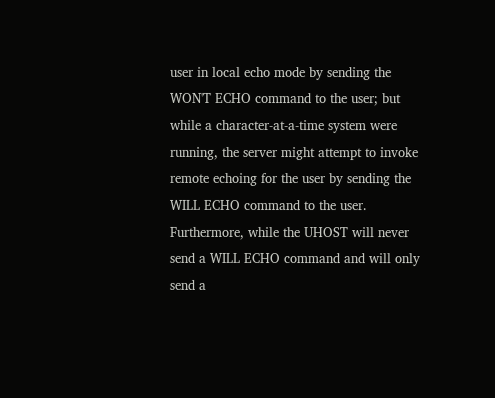user in local echo mode by sending the WON'T ECHO command to the user; but while a character-at-a-time system were running, the server might attempt to invoke remote echoing for the user by sending the WILL ECHO command to the user. Furthermore, while the UHOST will never send a WILL ECHO command and will only send a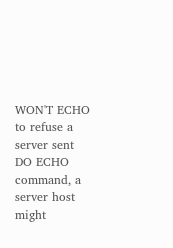WON'T ECHO to refuse a server sent DO ECHO command, a server host might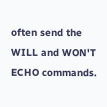often send the WILL and WON'T ECHO commands.